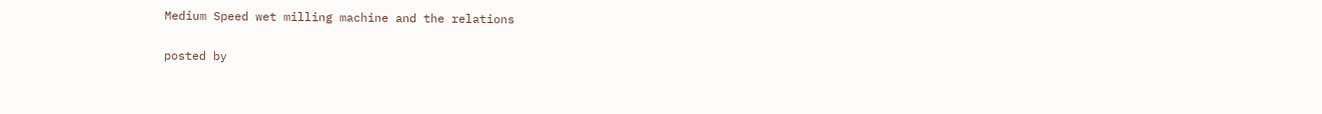Medium Speed wet milling machine and the relations

posted by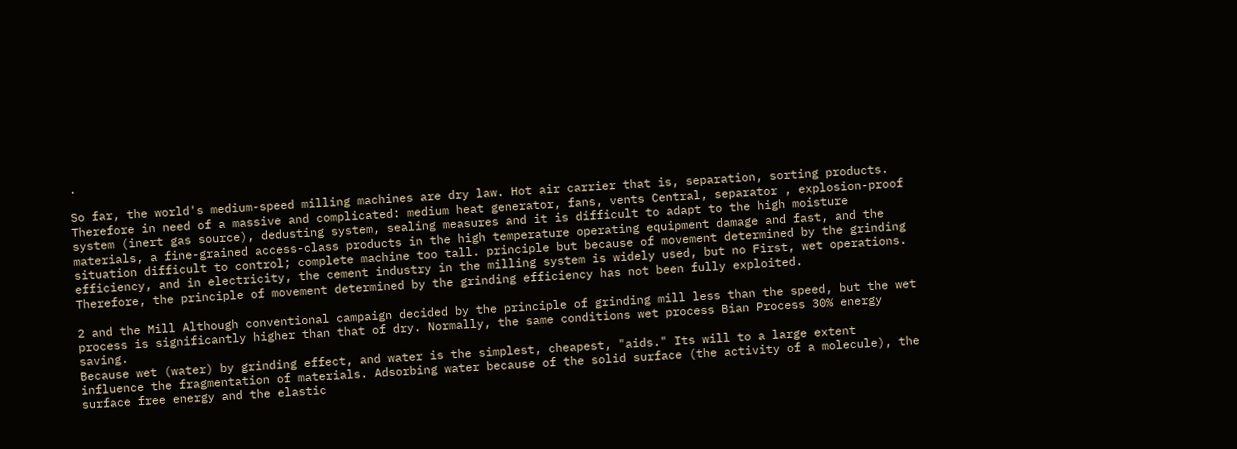.

So far, the world's medium-speed milling machines are dry law. Hot air carrier that is, separation, sorting products. Therefore in need of a massive and complicated: medium heat generator, fans, vents Central, separator , explosion-proof system (inert gas source), dedusting system, sealing measures and it is difficult to adapt to the high moisture materials, a fine-grained access-class products in the high temperature operating equipment damage and fast, and the situation difficult to control; complete machine too tall. principle but because of movement determined by the grinding efficiency, and in electricity, the cement industry in the milling system is widely used, but no First, wet operations. Therefore, the principle of movement determined by the grinding efficiency has not been fully exploited.

2 and the Mill Although conventional campaign decided by the principle of grinding mill less than the speed, but the wet process is significantly higher than that of dry. Normally, the same conditions wet process Bian Process 30% energy saving.
Because wet (water) by grinding effect, and water is the simplest, cheapest, "aids." Its will to a large extent influence the fragmentation of materials. Adsorbing water because of the solid surface (the activity of a molecule), the surface free energy and the elastic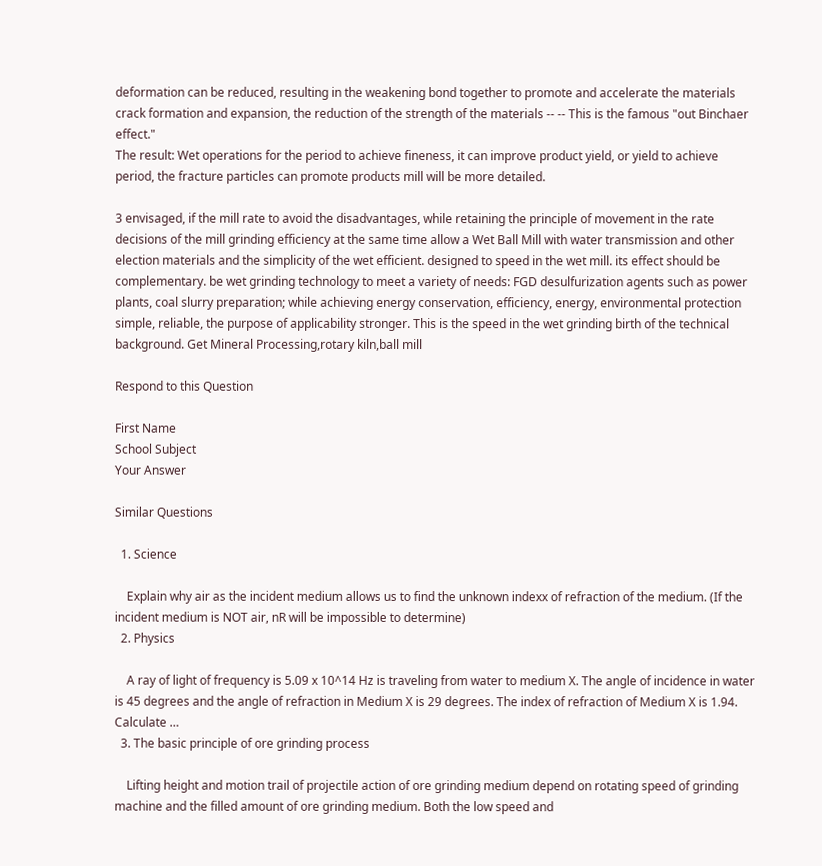deformation can be reduced, resulting in the weakening bond together to promote and accelerate the materials crack formation and expansion, the reduction of the strength of the materials -- -- This is the famous "out Binchaer effect."
The result: Wet operations for the period to achieve fineness, it can improve product yield, or yield to achieve period, the fracture particles can promote products mill will be more detailed.

3 envisaged, if the mill rate to avoid the disadvantages, while retaining the principle of movement in the rate decisions of the mill grinding efficiency at the same time allow a Wet Ball Mill with water transmission and other election materials and the simplicity of the wet efficient. designed to speed in the wet mill. its effect should be complementary. be wet grinding technology to meet a variety of needs: FGD desulfurization agents such as power plants, coal slurry preparation; while achieving energy conservation, efficiency, energy, environmental protection simple, reliable, the purpose of applicability stronger. This is the speed in the wet grinding birth of the technical background. Get Mineral Processing,rotary kiln,ball mill

Respond to this Question

First Name
School Subject
Your Answer

Similar Questions

  1. Science

    Explain why air as the incident medium allows us to find the unknown indexx of refraction of the medium. (If the incident medium is NOT air, nR will be impossible to determine)
  2. Physics

    A ray of light of frequency is 5.09 x 10^14 Hz is traveling from water to medium X. The angle of incidence in water is 45 degrees and the angle of refraction in Medium X is 29 degrees. The index of refraction of Medium X is 1.94. Calculate …
  3. The basic principle of ore grinding process

    Lifting height and motion trail of projectile action of ore grinding medium depend on rotating speed of grinding machine and the filled amount of ore grinding medium. Both the low speed and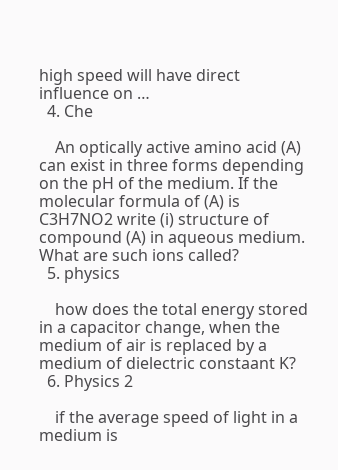high speed will have direct influence on …
  4. Che

    An optically active amino acid (A) can exist in three forms depending on the pH of the medium. If the molecular formula of (A) is C3H7NO2 write (i) structure of compound (A) in aqueous medium. What are such ions called?
  5. physics

    how does the total energy stored in a capacitor change, when the medium of air is replaced by a medium of dielectric constaant K?
  6. Physics 2

    if the average speed of light in a medium is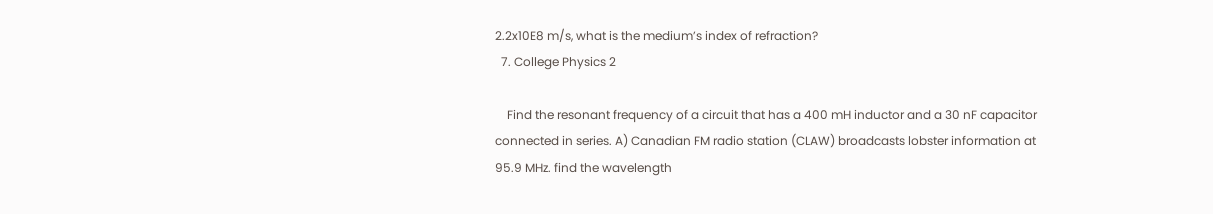2.2x10E8 m/s, what is the medium’s index of refraction?
  7. College Physics 2

    Find the resonant frequency of a circuit that has a 400 mH inductor and a 30 nF capacitor connected in series. A) Canadian FM radio station (CLAW) broadcasts lobster information at 95.9 MHz. find the wavelength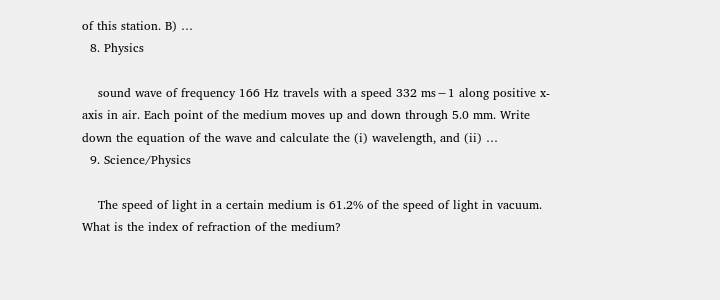of this station. B) …
  8. Physics

    sound wave of frequency 166 Hz travels with a speed 332 ms−1 along positive x-axis in air. Each point of the medium moves up and down through 5.0 mm. Write down the equation of the wave and calculate the (i) wavelength, and (ii) …
  9. Science/Physics

    The speed of light in a certain medium is 61.2% of the speed of light in vacuum. What is the index of refraction of the medium?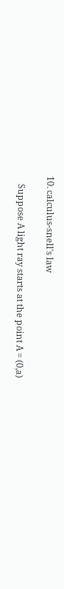10. calculus-snell's law

    Suppose A light ray starts at the point A = (0,a)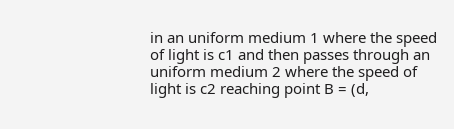in an uniform medium 1 where the speed of light is c1 and then passes through an uniform medium 2 where the speed of light is c2 reaching point B = (d,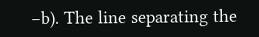−b). The line separating the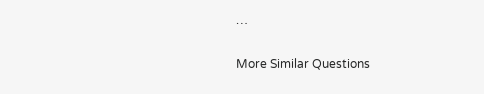…

More Similar Questions